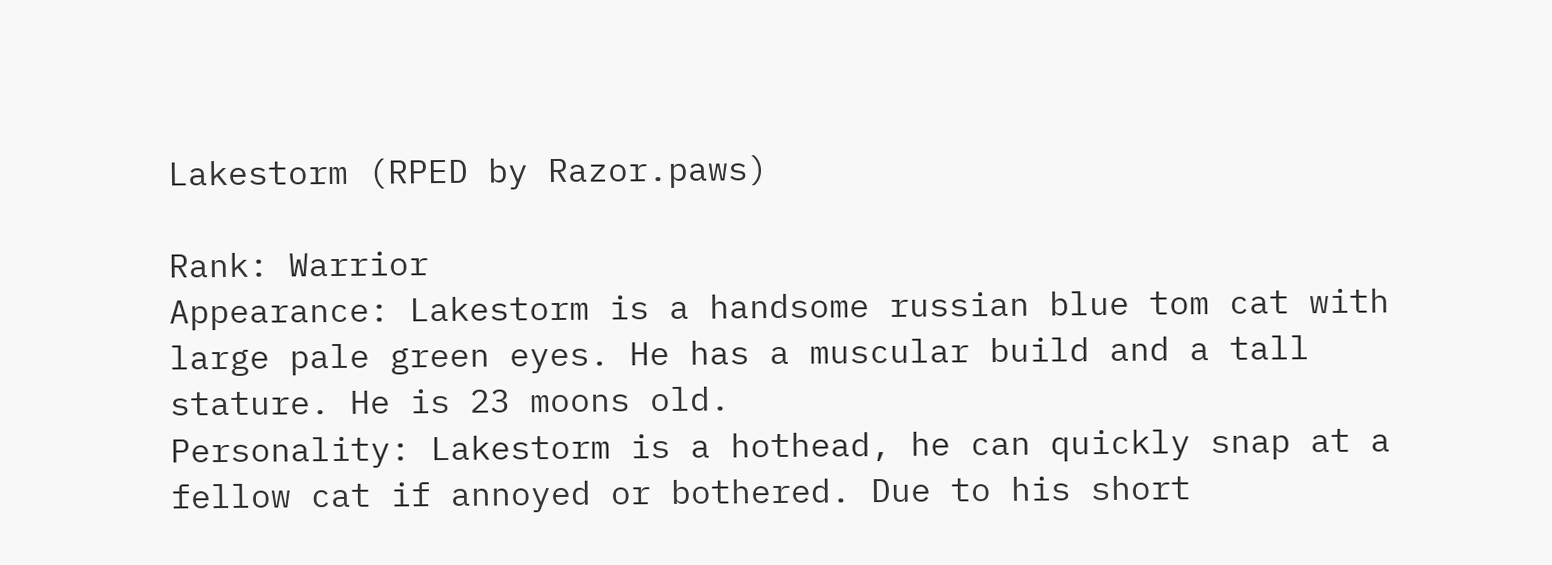Lakestorm (RPED by Razor.paws)

Rank: Warrior
Appearance: Lakestorm is a handsome russian blue tom cat with large pale green eyes. He has a muscular build and a tall stature. He is 23 moons old.
Personality: Lakestorm is a hothead, he can quickly snap at a fellow cat if annoyed or bothered. Due to his short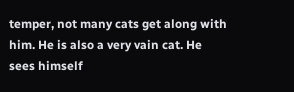temper, not many cats get along with him. He is also a very vain cat. He sees himself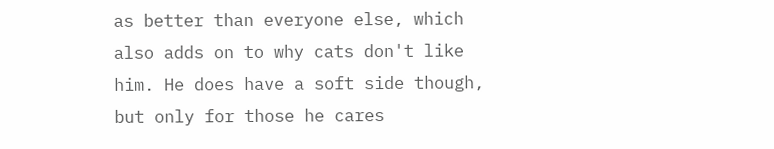as better than everyone else, which also adds on to why cats don't like him. He does have a soft side though, but only for those he cares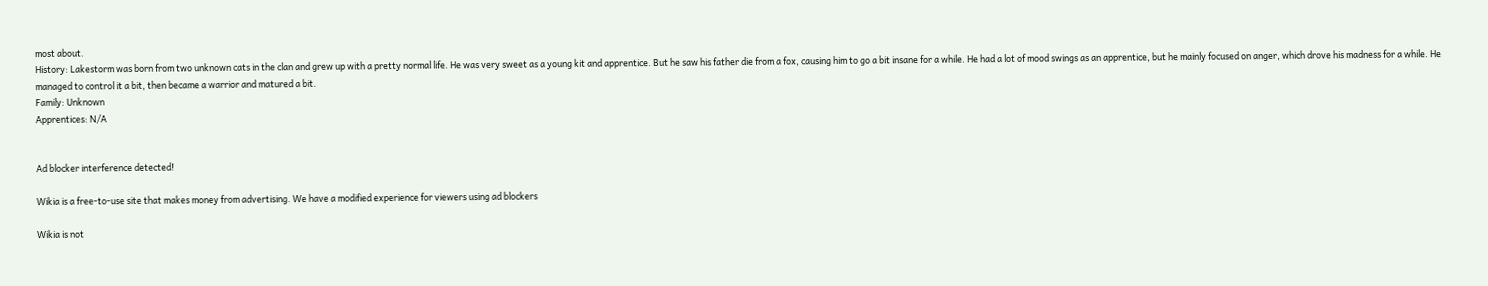most about.
History: Lakestorm was born from two unknown cats in the clan and grew up with a pretty normal life. He was very sweet as a young kit and apprentice. But he saw his father die from a fox, causing him to go a bit insane for a while. He had a lot of mood swings as an apprentice, but he mainly focused on anger, which drove his madness for a while. He managed to control it a bit, then became a warrior and matured a bit.
Family: Unknown
Apprentices: N/A


Ad blocker interference detected!

Wikia is a free-to-use site that makes money from advertising. We have a modified experience for viewers using ad blockers

Wikia is not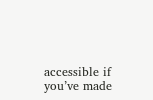accessible if you’ve made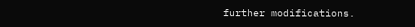further modifications.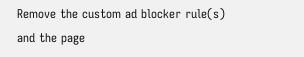Remove the custom ad blocker rule(s) and the page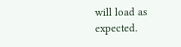will load as expected.